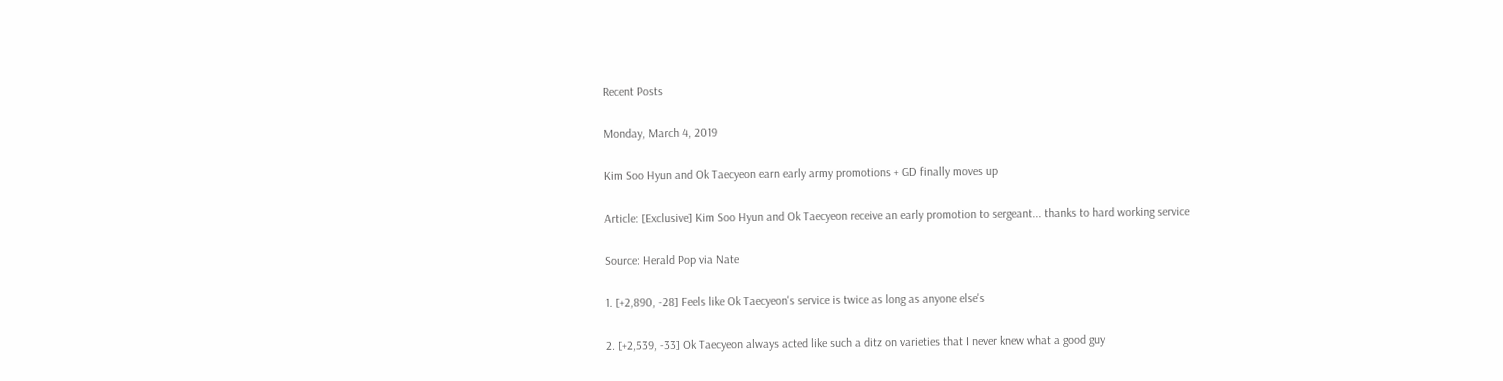Recent Posts

Monday, March 4, 2019

Kim Soo Hyun and Ok Taecyeon earn early army promotions + GD finally moves up

Article: [Exclusive] Kim Soo Hyun and Ok Taecyeon receive an early promotion to sergeant... thanks to hard working service

Source: Herald Pop via Nate

1. [+2,890, -28] Feels like Ok Taecyeon's service is twice as long as anyone else's

2. [+2,539, -33] Ok Taecyeon always acted like such a ditz on varieties that I never knew what a good guy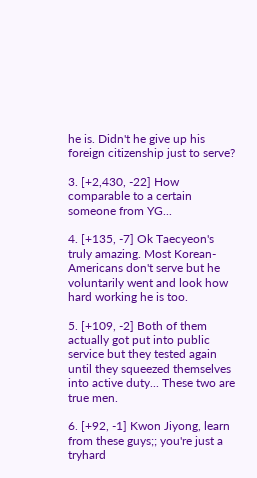he is. Didn't he give up his foreign citizenship just to serve?

3. [+2,430, -22] How comparable to a certain someone from YG...

4. [+135, -7] Ok Taecyeon's truly amazing. Most Korean-Americans don't serve but he voluntarily went and look how hard working he is too.

5. [+109, -2] Both of them actually got put into public service but they tested again until they squeezed themselves into active duty... These two are true men.

6. [+92, -1] Kwon Jiyong, learn from these guys;; you're just a tryhard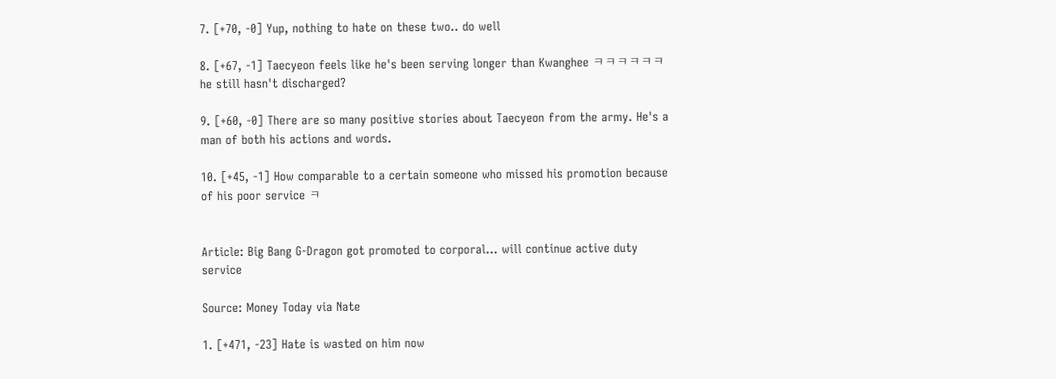7. [+70, -0] Yup, nothing to hate on these two.. do well

8. [+67, -1] Taecyeon feels like he's been serving longer than Kwanghee ㅋㅋㅋㅋㅋㅋ he still hasn't discharged?

9. [+60, -0] There are so many positive stories about Taecyeon from the army. He's a man of both his actions and words.

10. [+45, -1] How comparable to a certain someone who missed his promotion because of his poor service ㅋ


Article: Big Bang G-Dragon got promoted to corporal... will continue active duty service

Source: Money Today via Nate

1. [+471, -23] Hate is wasted on him now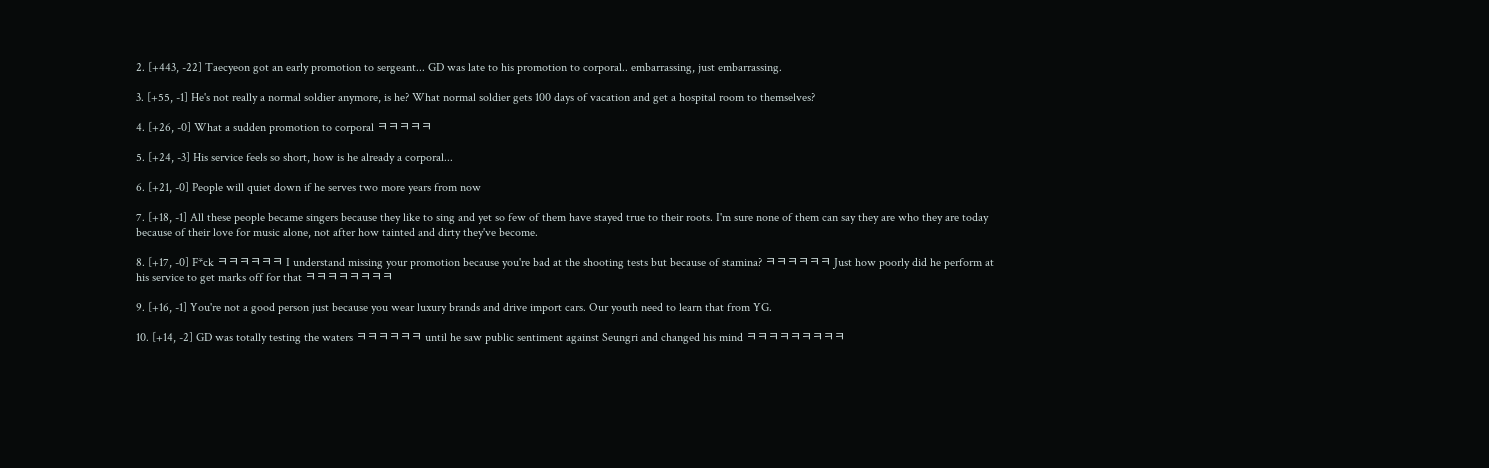2. [+443, -22] Taecyeon got an early promotion to sergeant... GD was late to his promotion to corporal.. embarrassing, just embarrassing.

3. [+55, -1] He's not really a normal soldier anymore, is he? What normal soldier gets 100 days of vacation and get a hospital room to themselves?

4. [+26, -0] What a sudden promotion to corporal ㅋㅋㅋㅋㅋ

5. [+24, -3] His service feels so short, how is he already a corporal...

6. [+21, -0] People will quiet down if he serves two more years from now

7. [+18, -1] All these people became singers because they like to sing and yet so few of them have stayed true to their roots. I'm sure none of them can say they are who they are today because of their love for music alone, not after how tainted and dirty they've become.

8. [+17, -0] F*ck ㅋㅋㅋㅋㅋㅋ I understand missing your promotion because you're bad at the shooting tests but because of stamina? ㅋㅋㅋㅋㅋㅋ Just how poorly did he perform at his service to get marks off for that ㅋㅋㅋㅋㅋㅋㅋㅋ

9. [+16, -1] You're not a good person just because you wear luxury brands and drive import cars. Our youth need to learn that from YG.

10. [+14, -2] GD was totally testing the waters ㅋㅋㅋㅋㅋㅋ until he saw public sentiment against Seungri and changed his mind ㅋㅋㅋㅋㅋㅋㅋㅋㅋ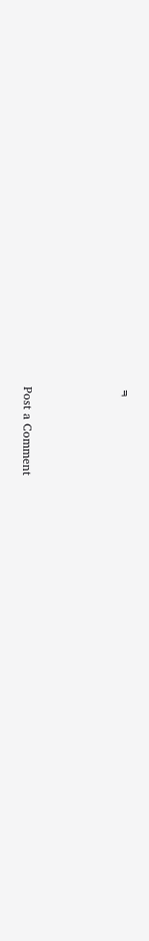ㅋ



Post a Comment